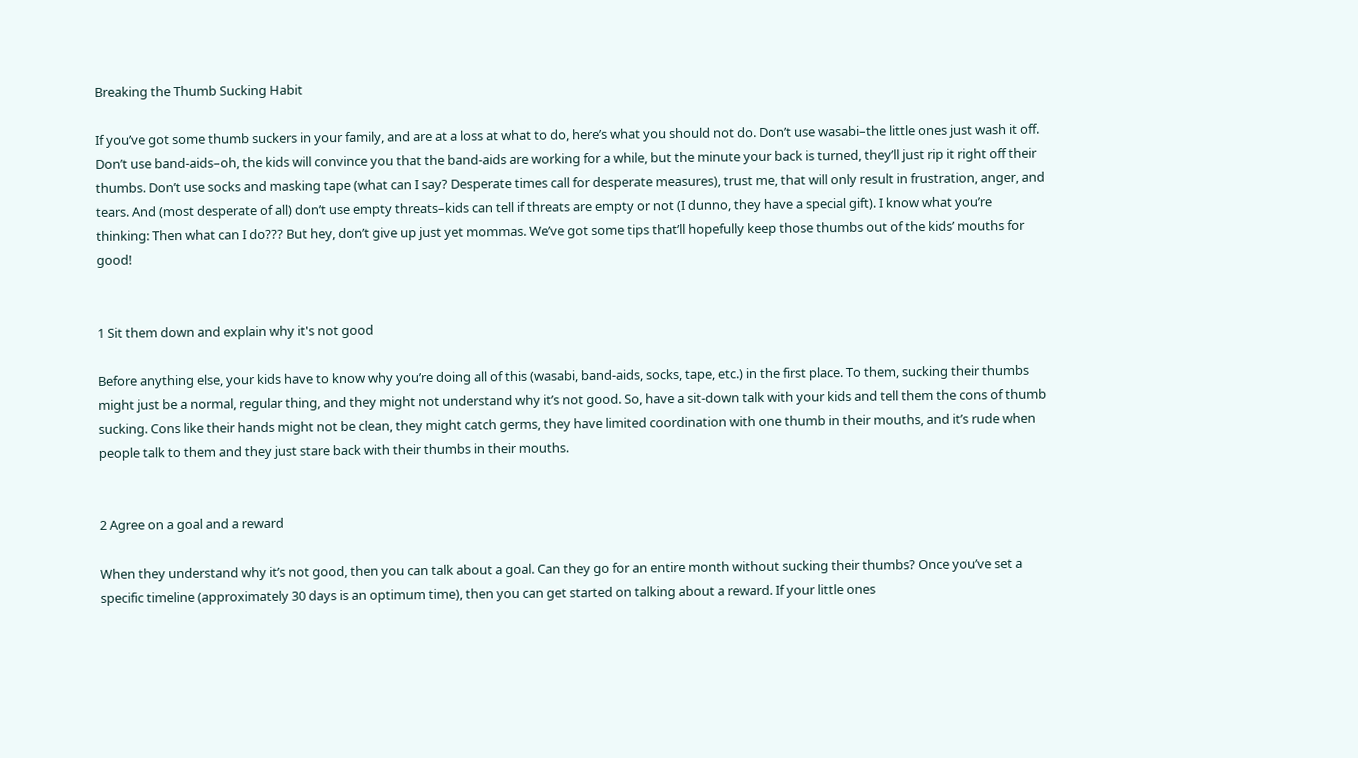Breaking the Thumb Sucking Habit

If you’ve got some thumb suckers in your family, and are at a loss at what to do, here’s what you should not do. Don’t use wasabi–the little ones just wash it off. Don’t use band-aids–oh, the kids will convince you that the band-aids are working for a while, but the minute your back is turned, they’ll just rip it right off their thumbs. Don’t use socks and masking tape (what can I say? Desperate times call for desperate measures), trust me, that will only result in frustration, anger, and tears. And (most desperate of all) don’t use empty threats–kids can tell if threats are empty or not (I dunno, they have a special gift). I know what you’re thinking: Then what can I do??? But hey, don’t give up just yet mommas. We’ve got some tips that’ll hopefully keep those thumbs out of the kids’ mouths for good!


1 Sit them down and explain why it's not good

Before anything else, your kids have to know why you’re doing all of this (wasabi, band-aids, socks, tape, etc.) in the first place. To them, sucking their thumbs might just be a normal, regular thing, and they might not understand why it’s not good. So, have a sit-down talk with your kids and tell them the cons of thumb sucking. Cons like their hands might not be clean, they might catch germs, they have limited coordination with one thumb in their mouths, and it’s rude when people talk to them and they just stare back with their thumbs in their mouths.


2 Agree on a goal and a reward

When they understand why it’s not good, then you can talk about a goal. Can they go for an entire month without sucking their thumbs? Once you’ve set a specific timeline (approximately 30 days is an optimum time), then you can get started on talking about a reward. If your little ones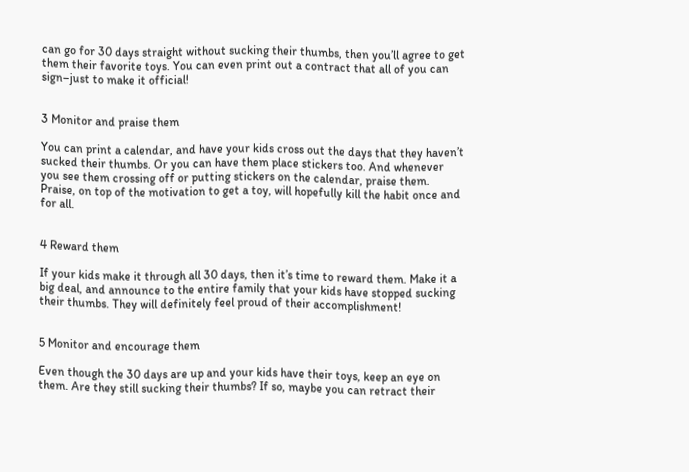can go for 30 days straight without sucking their thumbs, then you’ll agree to get them their favorite toys. You can even print out a contract that all of you can sign–just to make it official!


3 Monitor and praise them

You can print a calendar, and have your kids cross out the days that they haven’t sucked their thumbs. Or you can have them place stickers too. And whenever you see them crossing off or putting stickers on the calendar, praise them. Praise, on top of the motivation to get a toy, will hopefully kill the habit once and for all.


4 Reward them

If your kids make it through all 30 days, then it’s time to reward them. Make it a big deal, and announce to the entire family that your kids have stopped sucking their thumbs. They will definitely feel proud of their accomplishment!


5 Monitor and encourage them

Even though the 30 days are up and your kids have their toys, keep an eye on them. Are they still sucking their thumbs? If so, maybe you can retract their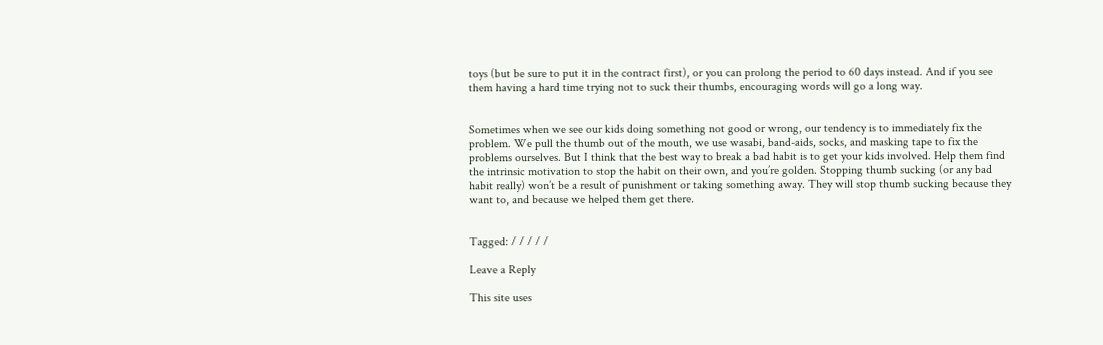toys (but be sure to put it in the contract first), or you can prolong the period to 60 days instead. And if you see them having a hard time trying not to suck their thumbs, encouraging words will go a long way.


Sometimes when we see our kids doing something not good or wrong, our tendency is to immediately fix the problem. We pull the thumb out of the mouth, we use wasabi, band-aids, socks, and masking tape to fix the problems ourselves. But I think that the best way to break a bad habit is to get your kids involved. Help them find the intrinsic motivation to stop the habit on their own, and you’re golden. Stopping thumb sucking (or any bad habit really) won’t be a result of punishment or taking something away. They will stop thumb sucking because they want to, and because we helped them get there.


Tagged: / / / / /

Leave a Reply

This site uses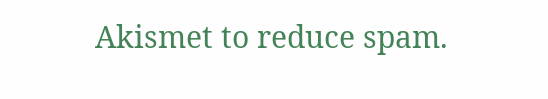Akismet to reduce spam.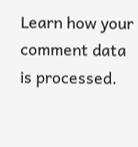Learn how your comment data is processed.